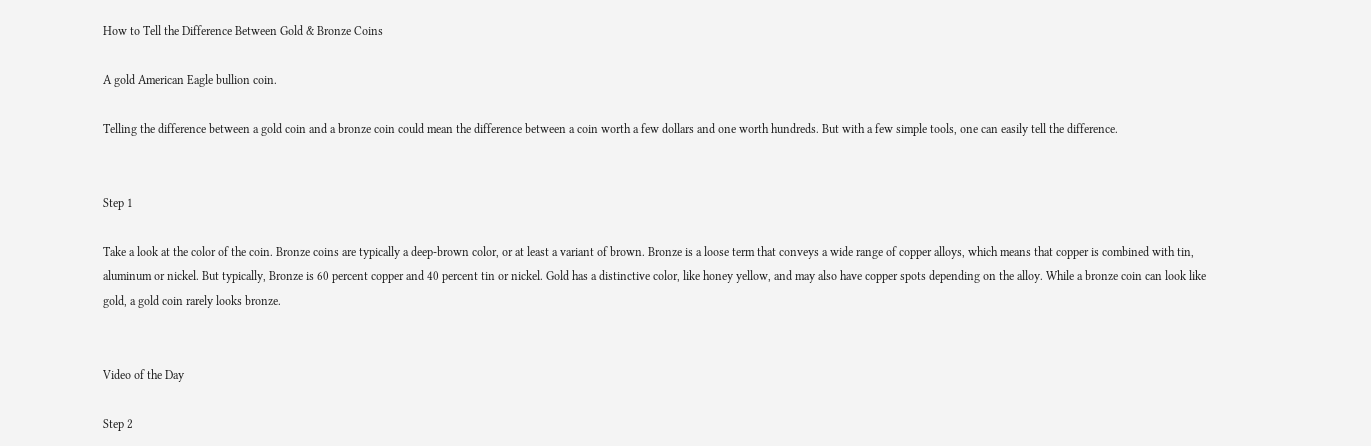How to Tell the Difference Between Gold & Bronze Coins

A gold American Eagle bullion coin.

Telling the difference between a gold coin and a bronze coin could mean the difference between a coin worth a few dollars and one worth hundreds. But with a few simple tools, one can easily tell the difference.


Step 1

Take a look at the color of the coin. Bronze coins are typically a deep-brown color, or at least a variant of brown. Bronze is a loose term that conveys a wide range of copper alloys, which means that copper is combined with tin, aluminum or nickel. But typically, Bronze is 60 percent copper and 40 percent tin or nickel. Gold has a distinctive color, like honey yellow, and may also have copper spots depending on the alloy. While a bronze coin can look like gold, a gold coin rarely looks bronze.


Video of the Day

Step 2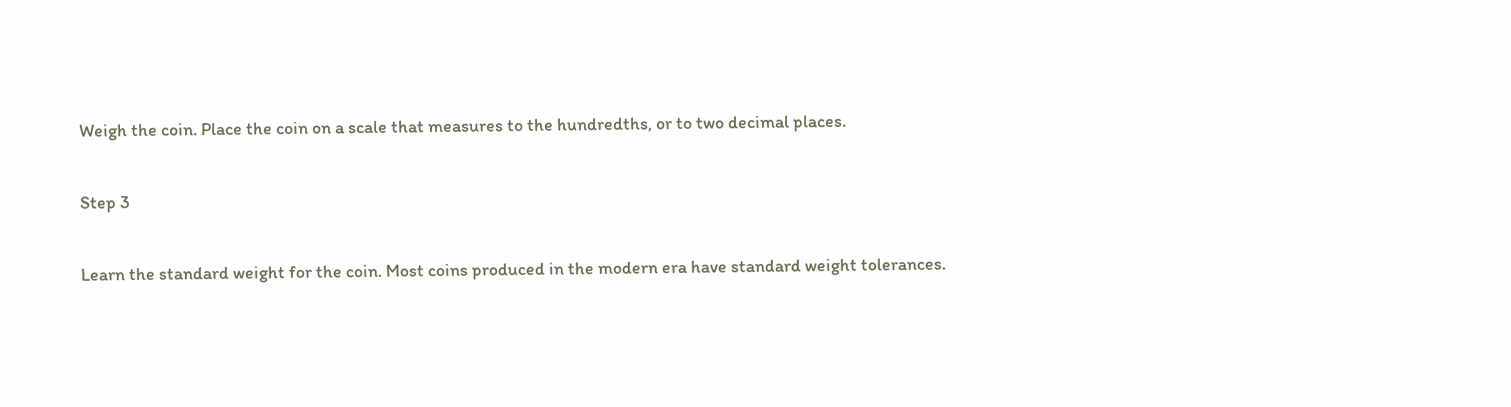Weigh the coin. Place the coin on a scale that measures to the hundredths, or to two decimal places.

Step 3

Learn the standard weight for the coin. Most coins produced in the modern era have standard weight tolerances.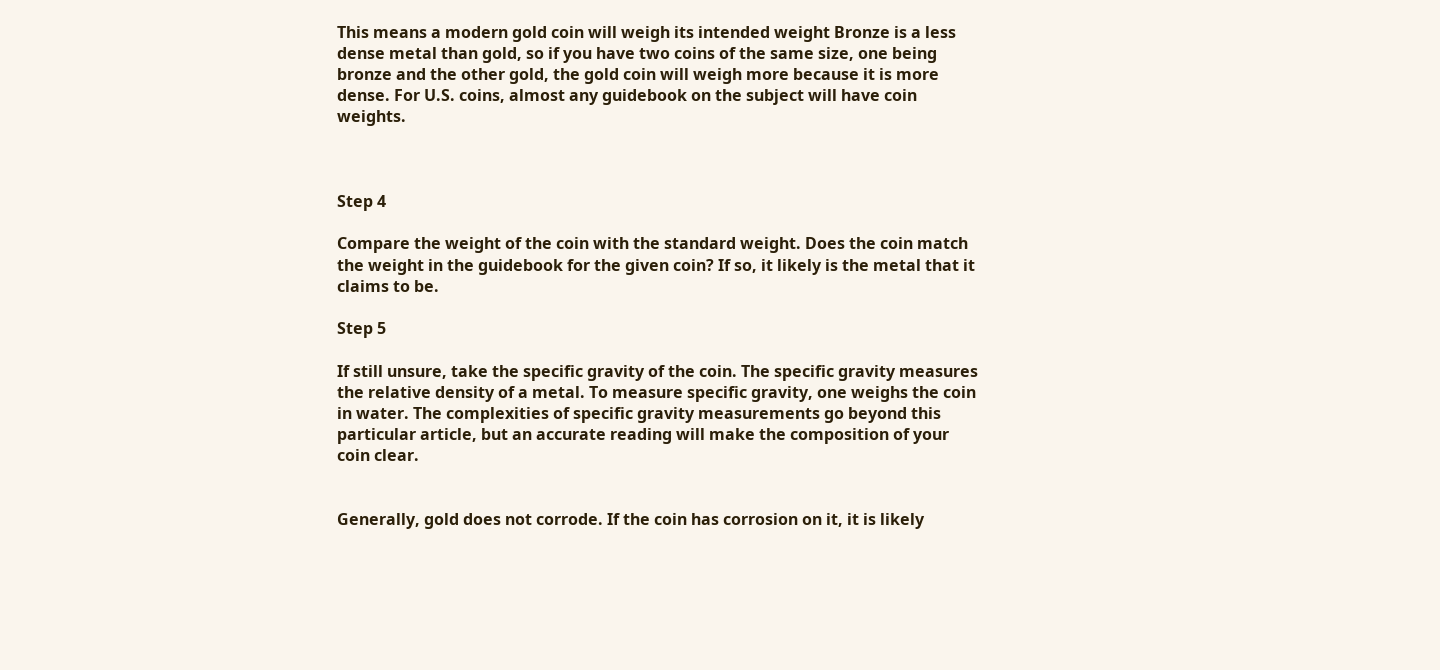This means a modern gold coin will weigh its intended weight Bronze is a less dense metal than gold, so if you have two coins of the same size, one being bronze and the other gold, the gold coin will weigh more because it is more dense. For U.S. coins, almost any guidebook on the subject will have coin weights.



Step 4

Compare the weight of the coin with the standard weight. Does the coin match the weight in the guidebook for the given coin? If so, it likely is the metal that it claims to be.

Step 5

If still unsure, take the specific gravity of the coin. The specific gravity measures the relative density of a metal. To measure specific gravity, one weighs the coin in water. The complexities of specific gravity measurements go beyond this particular article, but an accurate reading will make the composition of your coin clear.


Generally, gold does not corrode. If the coin has corrosion on it, it is likely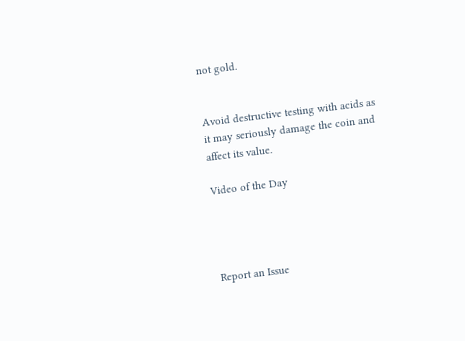not gold.


Avoid destructive testing with acids as it may seriously damage the coin and affect its value.

Video of the Day




Report an Issue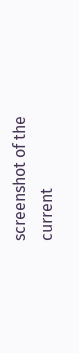screenshot of the current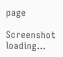page

Screenshot loading...